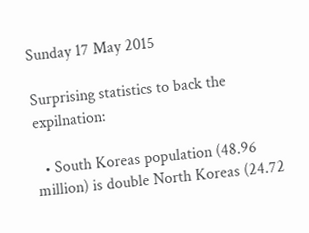Sunday 17 May 2015

Surprising statistics to back the expilnation:

  • South Koreas population (48.96 million) is double North Koreas (24.72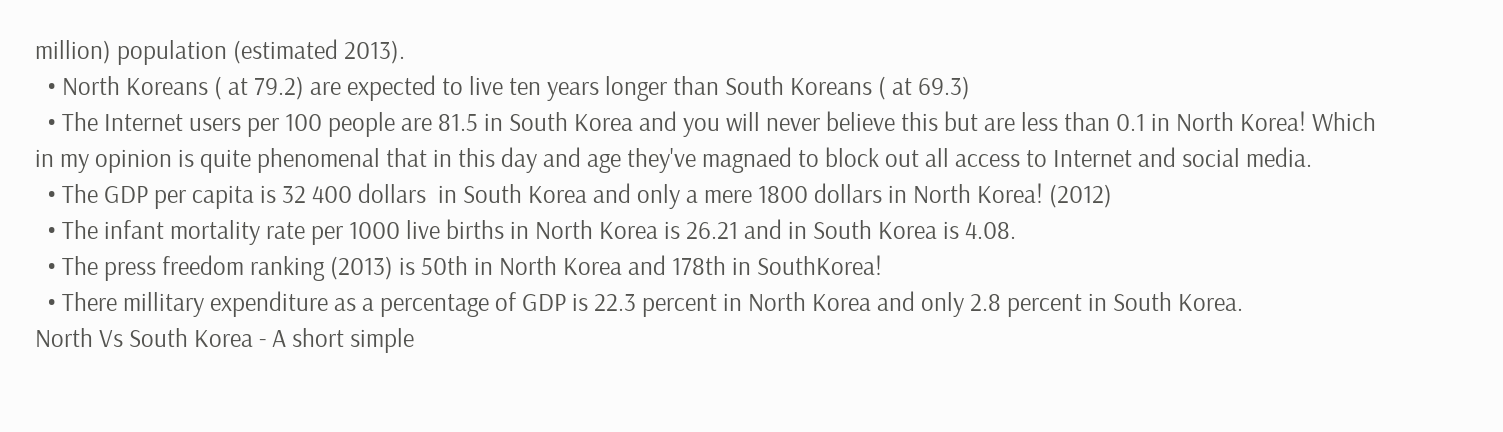million) population (estimated 2013).
  • North Koreans ( at 79.2) are expected to live ten years longer than South Koreans ( at 69.3)
  • The Internet users per 100 people are 81.5 in South Korea and you will never believe this but are less than 0.1 in North Korea! Which in my opinion is quite phenomenal that in this day and age they've magnaed to block out all access to Internet and social media.
  • The GDP per capita is 32 400 dollars  in South Korea and only a mere 1800 dollars in North Korea! (2012)
  • The infant mortality rate per 1000 live births in North Korea is 26.21 and in South Korea is 4.08.
  • The press freedom ranking (2013) is 50th in North Korea and 178th in SouthKorea!
  • There millitary expenditure as a percentage of GDP is 22.3 percent in North Korea and only 2.8 percent in South Korea.
North Vs South Korea - A short simple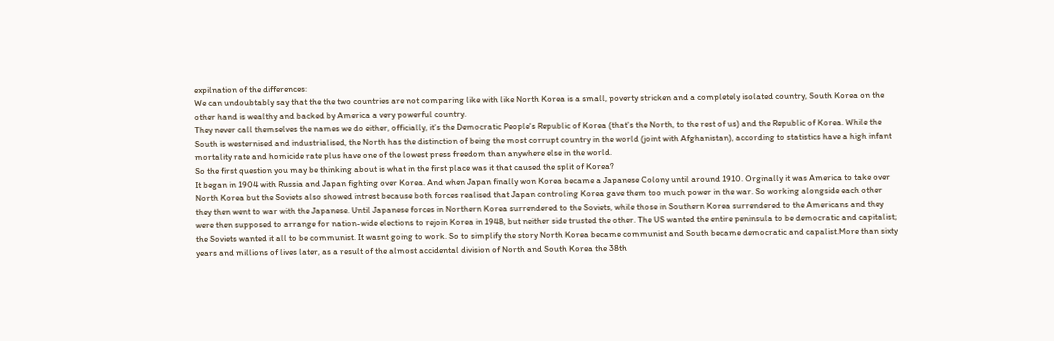expilnation of the differences:
We can undoubtably say that the the two countries are not comparing like with like North Korea is a small, poverty stricken and a completely isolated country, South Korea on the other hand is wealthy and backed by America a very powerful country.
They never call themselves the names we do either, officially, it's the Democratic People's Republic of Korea (that's the North, to the rest of us) and the Republic of Korea. While the South is westernised and industrialised, the North has the distinction of being the most corrupt country in the world (joint with Afghanistan), according to statistics have a high infant mortality rate and homicide rate plus have one of the lowest press freedom than anywhere else in the world.
So the first question you may be thinking about is what in the first place was it that caused the split of Korea?
It began in 1904 with Russia and Japan fighting over Korea. And when Japan finally won Korea became a Japanese Colony until around 1910. Orginally it was America to take over North Korea but the Soviets also showed intrest because both forces realised that Japan controling Korea gave them too much power in the war. So working alongside each other they then went to war with the Japanese. Until Japanese forces in Northern Korea surrendered to the Soviets, while those in Southern Korea surrendered to the Americans and they were then supposed to arrange for nation-wide elections to rejoin Korea in 1948, but neither side trusted the other. The US wanted the entire peninsula to be democratic and capitalist; the Soviets wanted it all to be communist. It wasnt going to work. So to simplify the story North Korea became communist and South became democratic and capalist.More than sixty years and millions of lives later, as a result of the almost accidental division of North and South Korea the 38th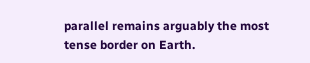parallel remains arguably the most tense border on Earth.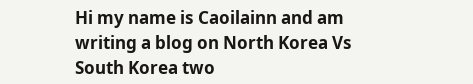Hi my name is Caoilainn and am writing a blog on North Korea Vs South Korea two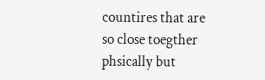countires that are so close toegther phsically but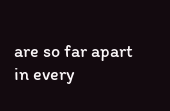are so far apart in every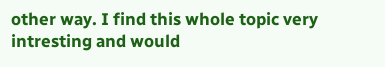other way. I find this whole topic very intresting and would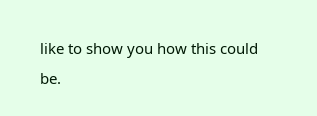like to show you how this could be.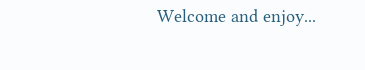Welcome and enjoy...